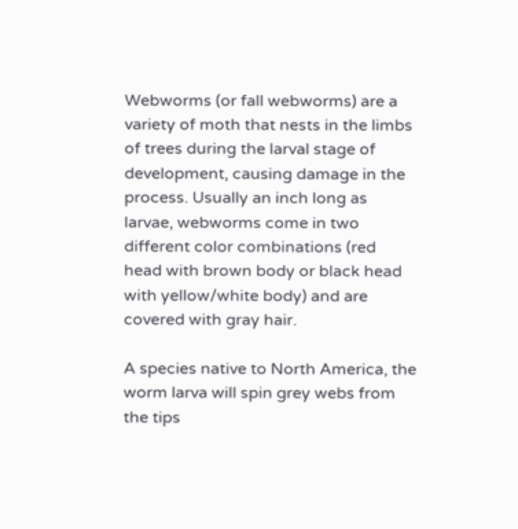Webworms (or fall webworms) are a variety of moth that nests in the limbs of trees during the larval stage of development, causing damage in the process. Usually an inch long as larvae, webworms come in two different color combinations (red head with brown body or black head with yellow/white body) and are covered with gray hair.

A species native to North America, the worm larva will spin grey webs from the tips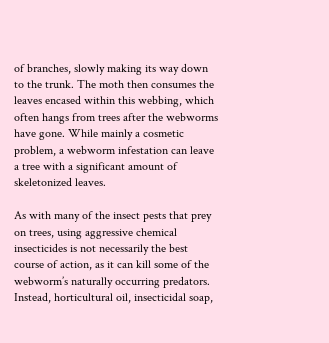of branches, slowly making its way down to the trunk. The moth then consumes the leaves encased within this webbing, which often hangs from trees after the webworms have gone. While mainly a cosmetic problem, a webworm infestation can leave a tree with a significant amount of skeletonized leaves.

As with many of the insect pests that prey on trees, using aggressive chemical insecticides is not necessarily the best course of action, as it can kill some of the webworm’s naturally occurring predators. Instead, horticultural oil, insecticidal soap,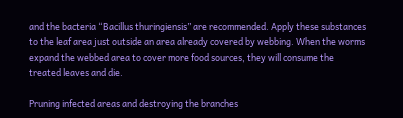and the bacteria “Bacillus thuringiensis” are recommended. Apply these substances to the leaf area just outside an area already covered by webbing. When the worms expand the webbed area to cover more food sources, they will consume the treated leaves and die.

Pruning infected areas and destroying the branches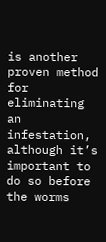is another proven method for eliminating an infestation, although it’s important to do so before the worms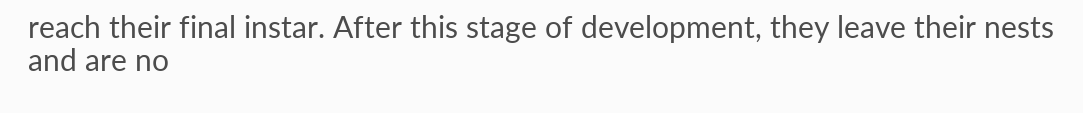reach their final instar. After this stage of development, they leave their nests and are no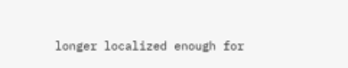longer localized enough for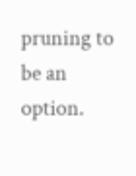pruning to be an option.